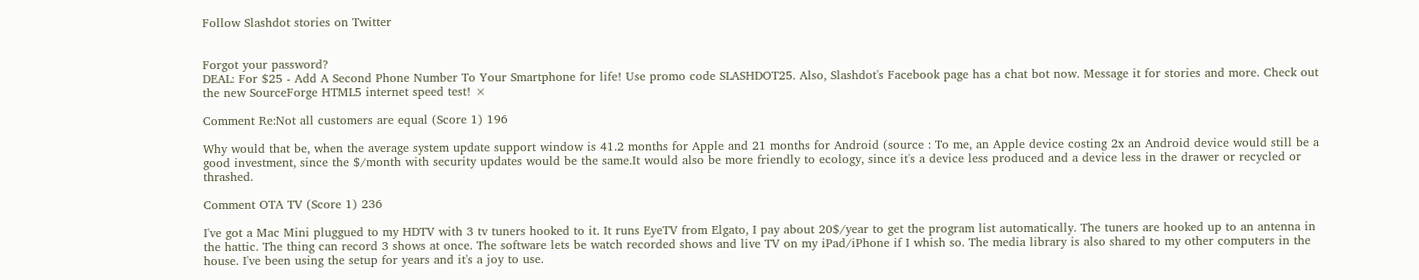Follow Slashdot stories on Twitter


Forgot your password?
DEAL: For $25 - Add A Second Phone Number To Your Smartphone for life! Use promo code SLASHDOT25. Also, Slashdot's Facebook page has a chat bot now. Message it for stories and more. Check out the new SourceForge HTML5 internet speed test! ×

Comment Re:Not all customers are equal (Score 1) 196

Why would that be, when the average system update support window is 41.2 months for Apple and 21 months for Android (source : To me, an Apple device costing 2x an Android device would still be a good investment, since the $/month with security updates would be the same.It would also be more friendly to ecology, since it's a device less produced and a device less in the drawer or recycled or thrashed.

Comment OTA TV (Score 1) 236

I've got a Mac Mini pluggued to my HDTV with 3 tv tuners hooked to it. It runs EyeTV from Elgato, I pay about 20$/year to get the program list automatically. The tuners are hooked up to an antenna in the hattic. The thing can record 3 shows at once. The software lets be watch recorded shows and live TV on my iPad/iPhone if I whish so. The media library is also shared to my other computers in the house. I've been using the setup for years and it's a joy to use.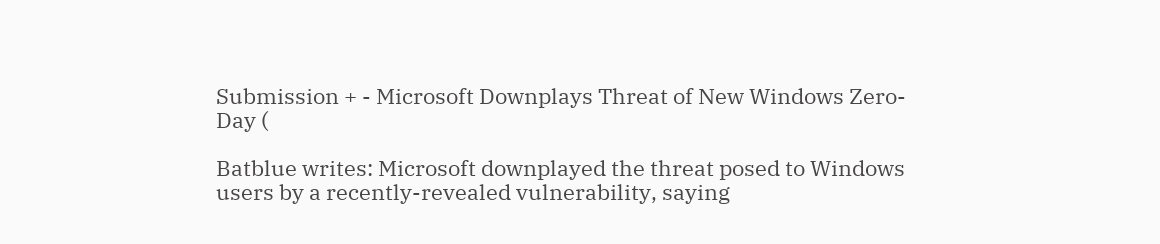Submission + - Microsoft Downplays Threat of New Windows Zero-Day (

Batblue writes: Microsoft downplayed the threat posed to Windows users by a recently-revealed vulnerability, saying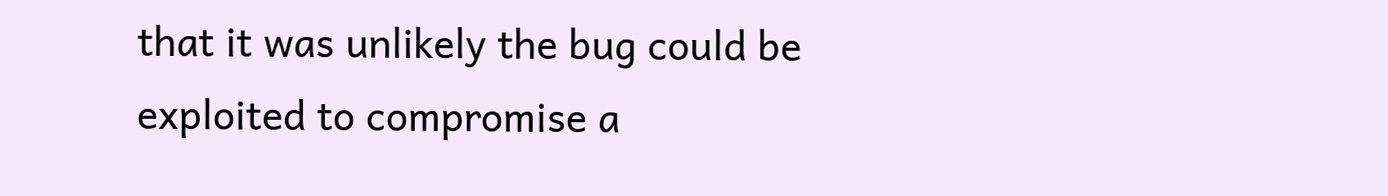that it was unlikely the bug could be exploited to compromise a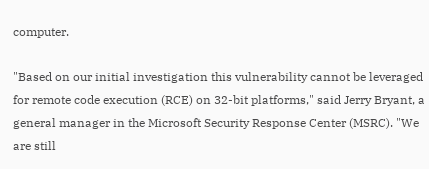computer.

"Based on our initial investigation this vulnerability cannot be leveraged for remote code execution (RCE) on 32-bit platforms," said Jerry Bryant, a general manager in the Microsoft Security Response Center (MSRC). "We are still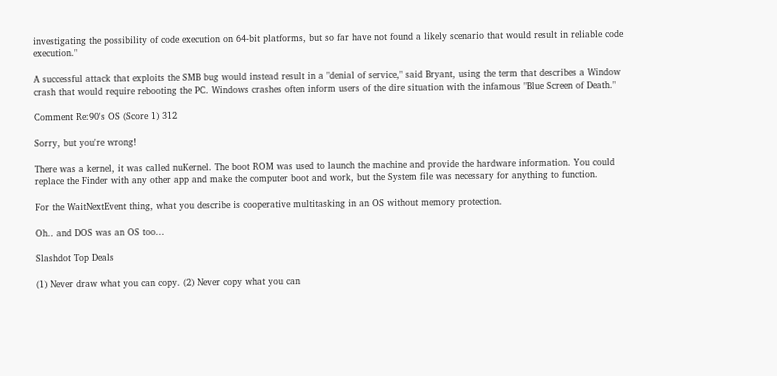investigating the possibility of code execution on 64-bit platforms, but so far have not found a likely scenario that would result in reliable code execution."

A successful attack that exploits the SMB bug would instead result in a "denial of service," said Bryant, using the term that describes a Window crash that would require rebooting the PC. Windows crashes often inform users of the dire situation with the infamous "Blue Screen of Death."

Comment Re:90's OS (Score 1) 312

Sorry, but you're wrong!

There was a kernel, it was called nuKernel. The boot ROM was used to launch the machine and provide the hardware information. You could replace the Finder with any other app and make the computer boot and work, but the System file was necessary for anything to function.

For the WaitNextEvent thing, what you describe is cooperative multitasking in an OS without memory protection.

Oh.. and DOS was an OS too...

Slashdot Top Deals

(1) Never draw what you can copy. (2) Never copy what you can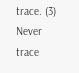trace. (3) Never trace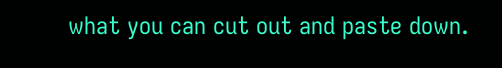what you can cut out and paste down.